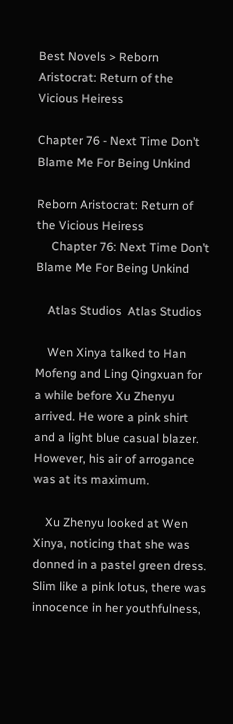Best Novels > Reborn Aristocrat: Return of the Vicious Heiress

Chapter 76 - Next Time Don’t Blame Me For Being Unkind

Reborn Aristocrat: Return of the Vicious Heiress
     Chapter 76: Next Time Don’t Blame Me For Being Unkind

    Atlas Studios  Atlas Studios

    Wen Xinya talked to Han Mofeng and Ling Qingxuan for a while before Xu Zhenyu arrived. He wore a pink shirt and a light blue casual blazer. However, his air of arrogance was at its maximum.

    Xu Zhenyu looked at Wen Xinya, noticing that she was donned in a pastel green dress. Slim like a pink lotus, there was innocence in her youthfulness,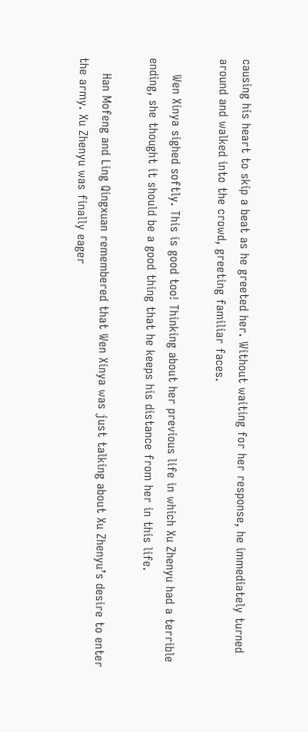causing his heart to skip a beat as he greeted her. Without waiting for her response, he immediately turned around and walked into the crowd, greeting familiar faces.

    Wen Xinya sighed softly. This is good too! Thinking about her previous life in which Xu Zhenyu had a terrible ending, she thought it should be a good thing that he keeps his distance from her in this life.

    Han Mofeng and Ling Qingxuan remembered that Wen Xinya was just talking about Xu Zhenyu’s desire to enter the army. Xu Zhenyu was finally eager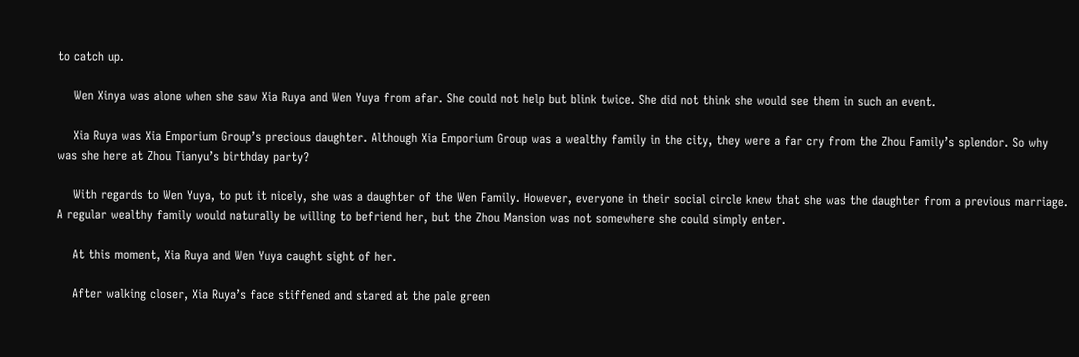to catch up.

    Wen Xinya was alone when she saw Xia Ruya and Wen Yuya from afar. She could not help but blink twice. She did not think she would see them in such an event.

    Xia Ruya was Xia Emporium Group’s precious daughter. Although Xia Emporium Group was a wealthy family in the city, they were a far cry from the Zhou Family’s splendor. So why was she here at Zhou Tianyu’s birthday party?

    With regards to Wen Yuya, to put it nicely, she was a daughter of the Wen Family. However, everyone in their social circle knew that she was the daughter from a previous marriage. A regular wealthy family would naturally be willing to befriend her, but the Zhou Mansion was not somewhere she could simply enter.

    At this moment, Xia Ruya and Wen Yuya caught sight of her.

    After walking closer, Xia Ruya’s face stiffened and stared at the pale green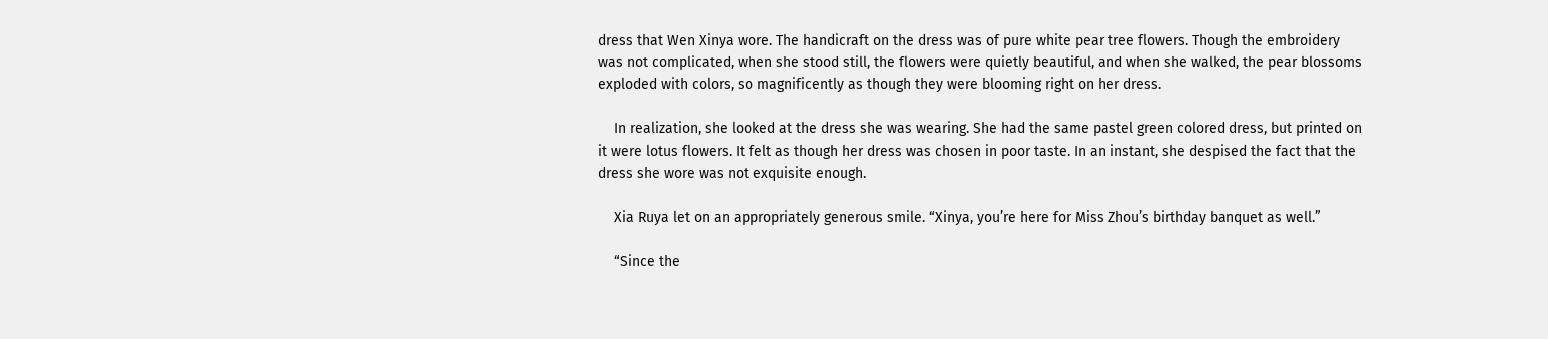dress that Wen Xinya wore. The handicraft on the dress was of pure white pear tree flowers. Though the embroidery was not complicated, when she stood still, the flowers were quietly beautiful, and when she walked, the pear blossoms exploded with colors, so magnificently as though they were blooming right on her dress.

    In realization, she looked at the dress she was wearing. She had the same pastel green colored dress, but printed on it were lotus flowers. It felt as though her dress was chosen in poor taste. In an instant, she despised the fact that the dress she wore was not exquisite enough.

    Xia Ruya let on an appropriately generous smile. “Xinya, you’re here for Miss Zhou’s birthday banquet as well.”

    “Since the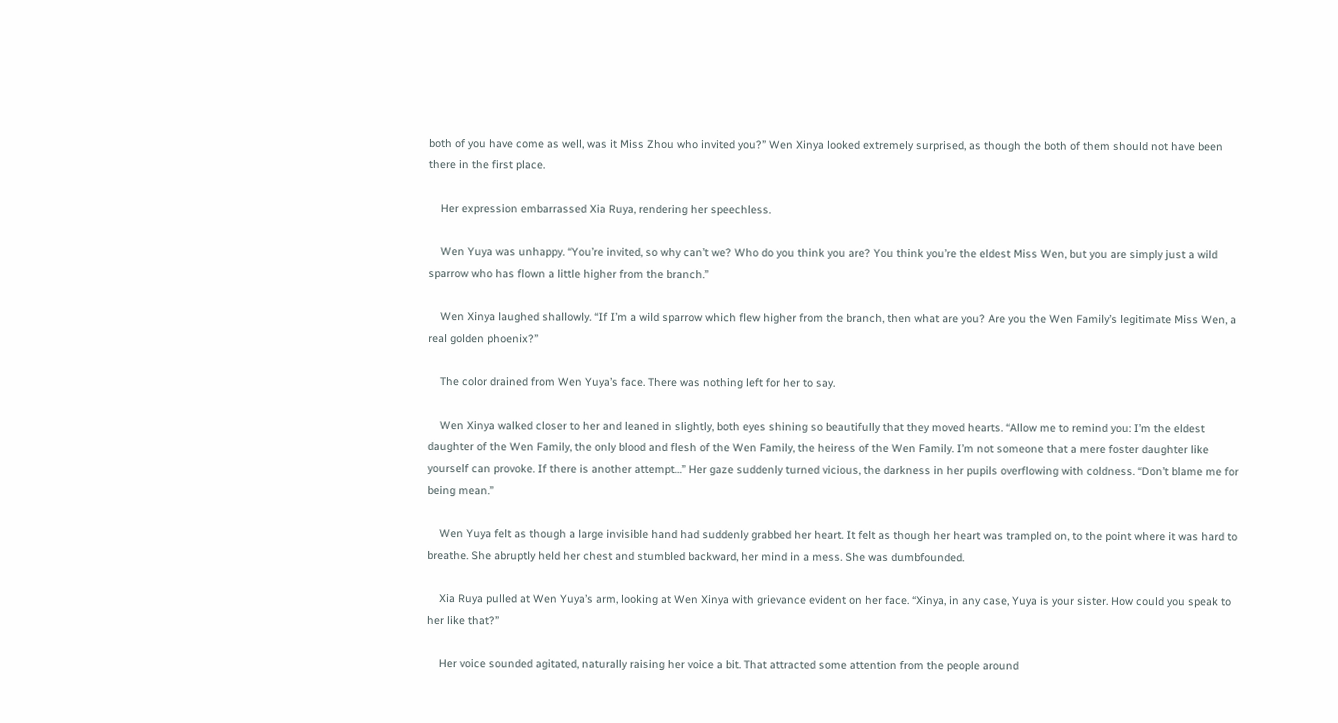both of you have come as well, was it Miss Zhou who invited you?” Wen Xinya looked extremely surprised, as though the both of them should not have been there in the first place.

    Her expression embarrassed Xia Ruya, rendering her speechless.

    Wen Yuya was unhappy. “You’re invited, so why can’t we? Who do you think you are? You think you’re the eldest Miss Wen, but you are simply just a wild sparrow who has flown a little higher from the branch.”

    Wen Xinya laughed shallowly. “If I’m a wild sparrow which flew higher from the branch, then what are you? Are you the Wen Family’s legitimate Miss Wen, a real golden phoenix?”

    The color drained from Wen Yuya’s face. There was nothing left for her to say.

    Wen Xinya walked closer to her and leaned in slightly, both eyes shining so beautifully that they moved hearts. “Allow me to remind you: I’m the eldest daughter of the Wen Family, the only blood and flesh of the Wen Family, the heiress of the Wen Family. I’m not someone that a mere foster daughter like yourself can provoke. If there is another attempt…” Her gaze suddenly turned vicious, the darkness in her pupils overflowing with coldness. “Don’t blame me for being mean.”

    Wen Yuya felt as though a large invisible hand had suddenly grabbed her heart. It felt as though her heart was trampled on, to the point where it was hard to breathe. She abruptly held her chest and stumbled backward, her mind in a mess. She was dumbfounded.

    Xia Ruya pulled at Wen Yuya’s arm, looking at Wen Xinya with grievance evident on her face. “Xinya, in any case, Yuya is your sister. How could you speak to her like that?”

    Her voice sounded agitated, naturally raising her voice a bit. That attracted some attention from the people around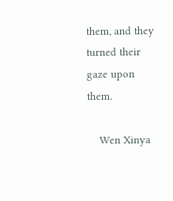them, and they turned their gaze upon them.

    Wen Xinya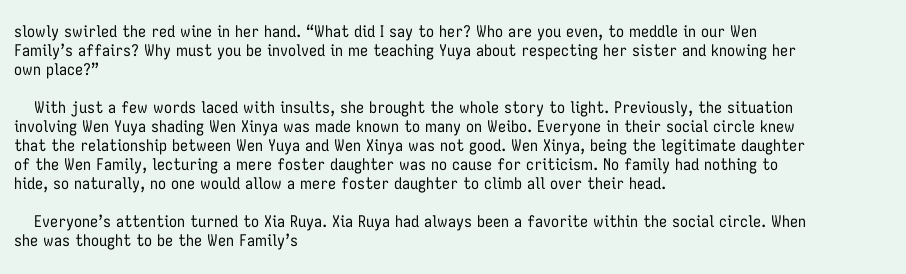slowly swirled the red wine in her hand. “What did I say to her? Who are you even, to meddle in our Wen Family’s affairs? Why must you be involved in me teaching Yuya about respecting her sister and knowing her own place?”

    With just a few words laced with insults, she brought the whole story to light. Previously, the situation involving Wen Yuya shading Wen Xinya was made known to many on Weibo. Everyone in their social circle knew that the relationship between Wen Yuya and Wen Xinya was not good. Wen Xinya, being the legitimate daughter of the Wen Family, lecturing a mere foster daughter was no cause for criticism. No family had nothing to hide, so naturally, no one would allow a mere foster daughter to climb all over their head.

    Everyone’s attention turned to Xia Ruya. Xia Ruya had always been a favorite within the social circle. When she was thought to be the Wen Family’s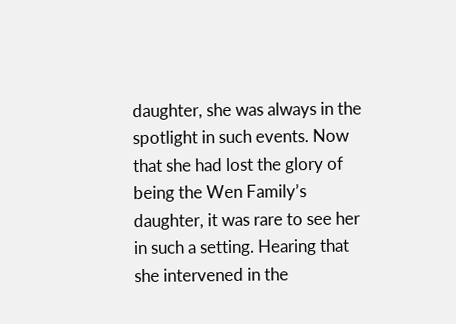daughter, she was always in the spotlight in such events. Now that she had lost the glory of being the Wen Family’s daughter, it was rare to see her in such a setting. Hearing that she intervened in the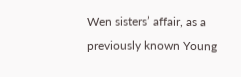Wen sisters’ affair, as a previously known Young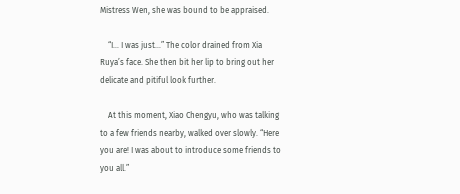Mistress Wen, she was bound to be appraised.

    “I… I was just…” The color drained from Xia Ruya’s face. She then bit her lip to bring out her delicate and pitiful look further.

    At this moment, Xiao Chengyu, who was talking to a few friends nearby, walked over slowly. “Here you are! I was about to introduce some friends to you all.”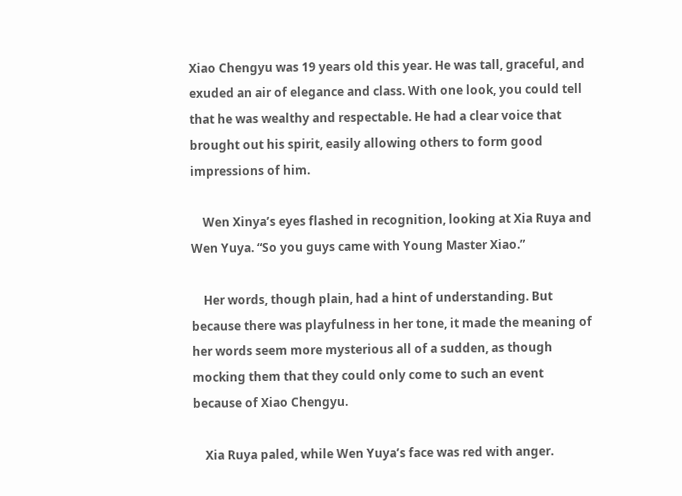Xiao Chengyu was 19 years old this year. He was tall, graceful, and exuded an air of elegance and class. With one look, you could tell that he was wealthy and respectable. He had a clear voice that brought out his spirit, easily allowing others to form good impressions of him.

    Wen Xinya’s eyes flashed in recognition, looking at Xia Ruya and Wen Yuya. “So you guys came with Young Master Xiao.”

    Her words, though plain, had a hint of understanding. But because there was playfulness in her tone, it made the meaning of her words seem more mysterious all of a sudden, as though mocking them that they could only come to such an event because of Xiao Chengyu.

    Xia Ruya paled, while Wen Yuya’s face was red with anger.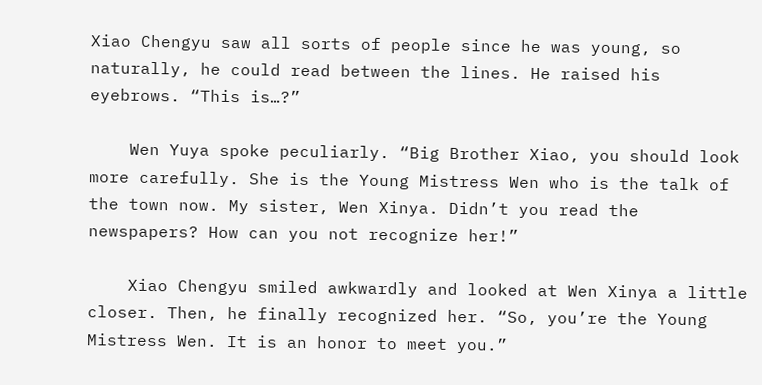Xiao Chengyu saw all sorts of people since he was young, so naturally, he could read between the lines. He raised his eyebrows. “This is…?”

    Wen Yuya spoke peculiarly. “Big Brother Xiao, you should look more carefully. She is the Young Mistress Wen who is the talk of the town now. My sister, Wen Xinya. Didn’t you read the newspapers? How can you not recognize her!”

    Xiao Chengyu smiled awkwardly and looked at Wen Xinya a little closer. Then, he finally recognized her. “So, you’re the Young Mistress Wen. It is an honor to meet you.”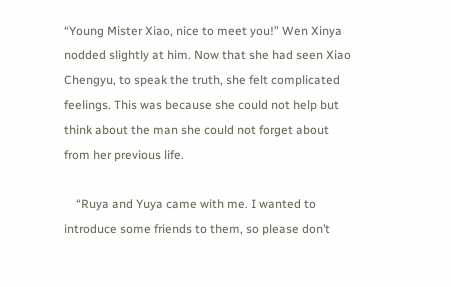“Young Mister Xiao, nice to meet you!” Wen Xinya nodded slightly at him. Now that she had seen Xiao Chengyu, to speak the truth, she felt complicated feelings. This was because she could not help but think about the man she could not forget about from her previous life.

    “Ruya and Yuya came with me. I wanted to introduce some friends to them, so please don’t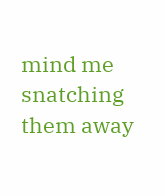mind me snatching them away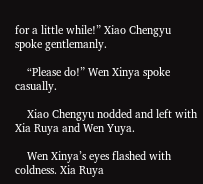for a little while!” Xiao Chengyu spoke gentlemanly.

    “Please do!” Wen Xinya spoke casually.

    Xiao Chengyu nodded and left with Xia Ruya and Wen Yuya.

    Wen Xinya’s eyes flashed with coldness. Xia Ruya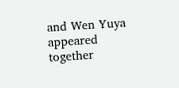and Wen Yuya appeared together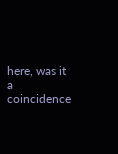here, was it a coincidence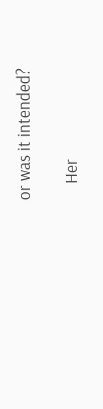or was it intended?

    Her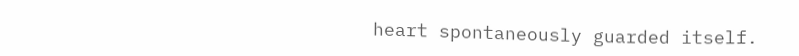heart spontaneously guarded itself.